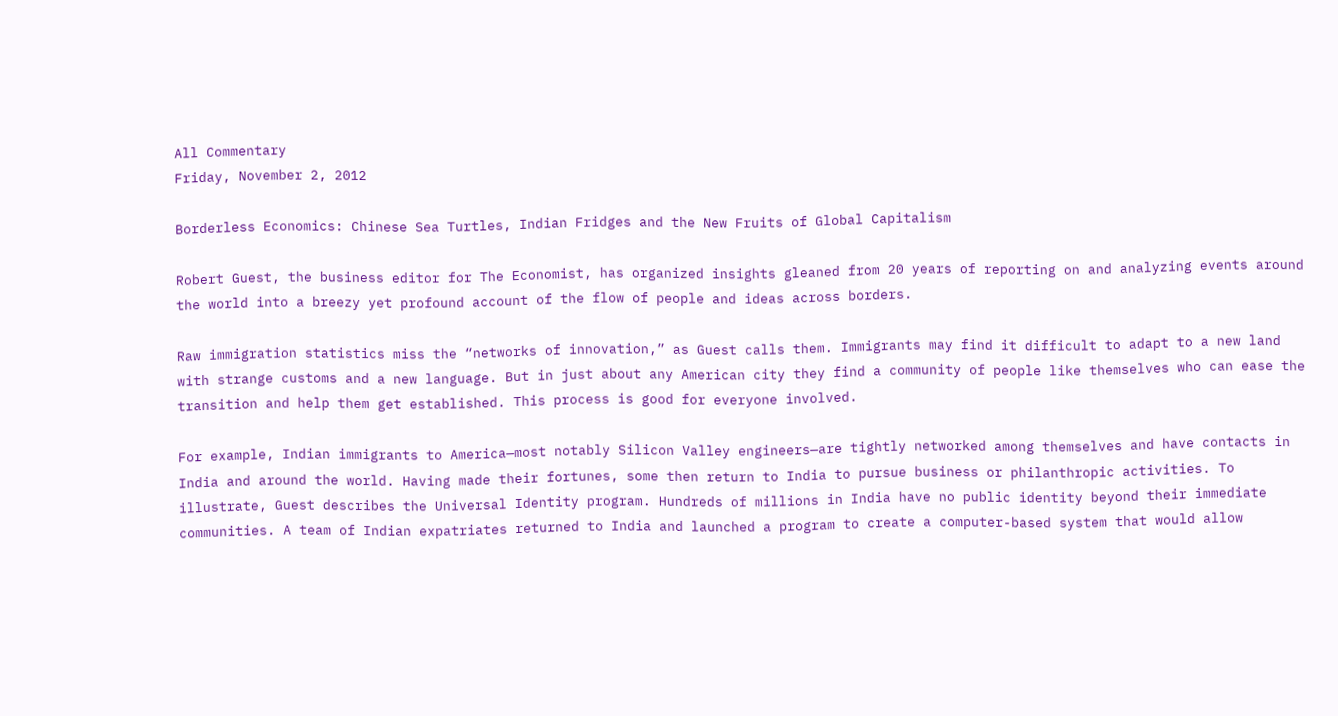All Commentary
Friday, November 2, 2012

Borderless Economics: Chinese Sea Turtles, Indian Fridges and the New Fruits of Global Capitalism

Robert Guest, the business editor for The Economist, has organized insights gleaned from 20 years of reporting on and analyzing events around the world into a breezy yet profound account of the flow of people and ideas across borders.

Raw immigration statistics miss the “networks of innovation,” as Guest calls them. Immigrants may find it difficult to adapt to a new land with strange customs and a new language. But in just about any American city they find a community of people like themselves who can ease the transition and help them get established. This process is good for everyone involved.

For example, Indian immigrants to America—most notably Silicon Valley engineers—are tightly networked among themselves and have contacts in India and around the world. Having made their fortunes, some then return to India to pursue business or philanthropic activities. To illustrate, Guest describes the Universal Identity program. Hundreds of millions in India have no public identity beyond their immediate communities. A team of Indian expatriates returned to India and launched a program to create a computer-based system that would allow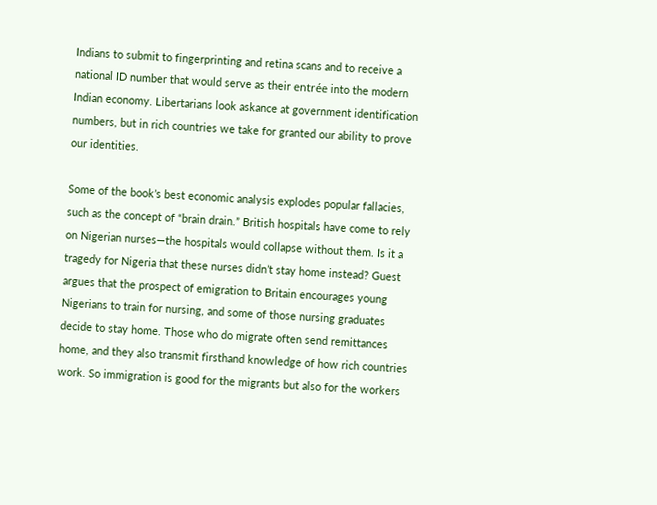Indians to submit to fingerprinting and retina scans and to receive a national ID number that would serve as their entrée into the modern Indian economy. Libertarians look askance at government identification numbers, but in rich countries we take for granted our ability to prove our identities.

Some of the book’s best economic analysis explodes popular fallacies, such as the concept of “brain drain.” British hospitals have come to rely on Nigerian nurses—the hospitals would collapse without them. Is it a tragedy for Nigeria that these nurses didn’t stay home instead? Guest argues that the prospect of emigration to Britain encourages young Nigerians to train for nursing, and some of those nursing graduates decide to stay home. Those who do migrate often send remittances home, and they also transmit firsthand knowledge of how rich countries work. So immigration is good for the migrants but also for the workers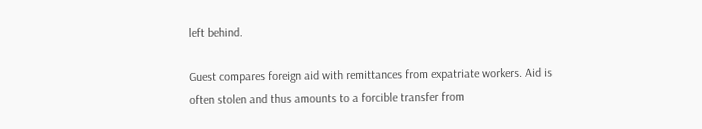left behind.

Guest compares foreign aid with remittances from expatriate workers. Aid is often stolen and thus amounts to a forcible transfer from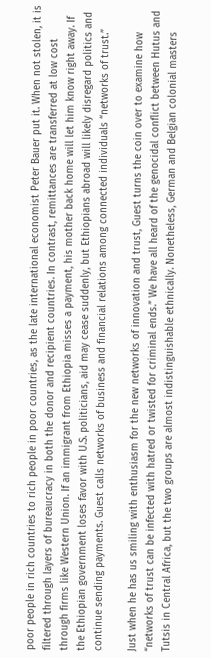poor people in rich countries to rich people in poor countries, as the late international economist Peter Bauer put it. When not stolen, it is filtered through layers of bureaucracy in both the donor and recipient countries. In contrast, remittances are transferred at low cost through firms like Western Union. If an immigrant from Ethiopia misses a payment, his mother back home will let him know right away. If the Ethiopian government loses favor with U.S. politicians, aid may cease suddenly, but Ethiopians abroad will likely disregard politics and continue sending payments. Guest calls networks of business and financial relations among connected individuals “networks of trust.”

Just when he has us smiling with enthusiasm for the new networks of innovation and trust, Guest turns the coin over to examine how “networks of trust can be infected with hatred or twisted for criminal ends.” We have all heard of the genocidal conflict between Hutus and Tutsis in Central Africa, but the two groups are almost indistinguishable ethnically. Nonetheless, German and Belgian colonial masters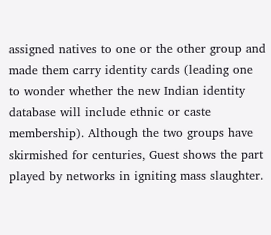assigned natives to one or the other group and made them carry identity cards (leading one to wonder whether the new Indian identity database will include ethnic or caste membership). Although the two groups have skirmished for centuries, Guest shows the part played by networks in igniting mass slaughter.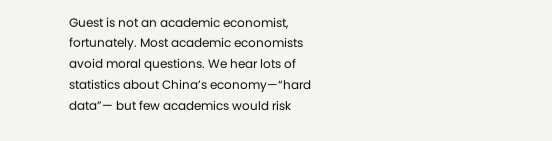Guest is not an academic economist, fortunately. Most academic economists avoid moral questions. We hear lots of statistics about China’s economy—“hard data”— but few academics would risk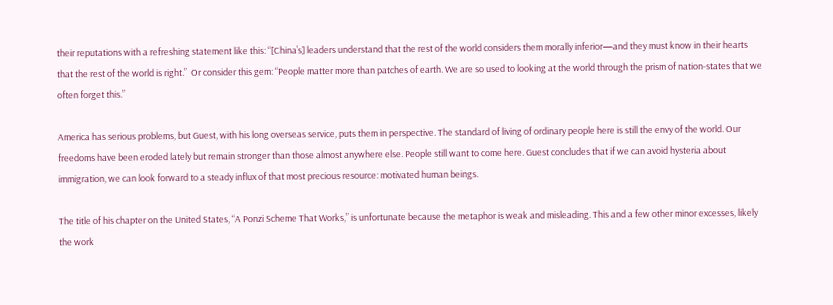their reputations with a refreshing statement like this: “[China’s] leaders understand that the rest of the world considers them morally inferior—and they must know in their hearts that the rest of the world is right.”  Or consider this gem: “People matter more than patches of earth. We are so used to looking at the world through the prism of nation-states that we often forget this.”

America has serious problems, but Guest, with his long overseas service, puts them in perspective. The standard of living of ordinary people here is still the envy of the world. Our freedoms have been eroded lately but remain stronger than those almost anywhere else. People still want to come here. Guest concludes that if we can avoid hysteria about immigration, we can look forward to a steady influx of that most precious resource: motivated human beings.

The title of his chapter on the United States, “A Ponzi Scheme That Works,” is unfortunate because the metaphor is weak and misleading. This and a few other minor excesses, likely the work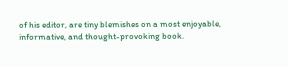of his editor, are tiny blemishes on a most enjoyable, informative, and thought-provoking book.